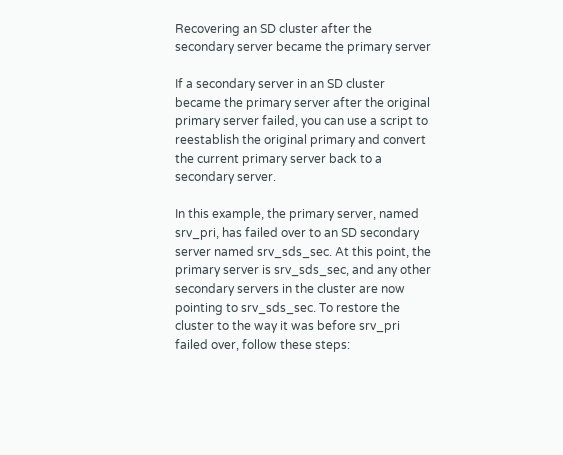Recovering an SD cluster after the secondary server became the primary server

If a secondary server in an SD cluster became the primary server after the original primary server failed, you can use a script to reestablish the original primary and convert the current primary server back to a secondary server.

In this example, the primary server, named srv_pri, has failed over to an SD secondary server named srv_sds_sec. At this point, the primary server is srv_sds_sec, and any other secondary servers in the cluster are now pointing to srv_sds_sec. To restore the cluster to the way it was before srv_pri failed over, follow these steps: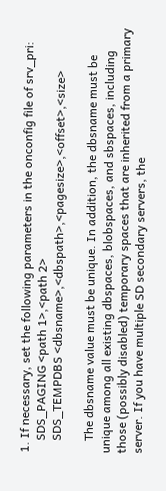1. If necessary, set the following parameters in the onconfig file of srv_pri:
    SDS_PAGING <path 1>,<path 2>
    SDS_TEMPDBS <dbsname>,<dbspath>,<pagesize>,<offset>,<size>

    The dbsname value must be unique. In addition, the dbsname must be unique among all existing dbspaces, blobspaces, and sbspaces, including those (possibly disabled) temporary spaces that are inherited from a primary server. If you have multiple SD secondary servers, the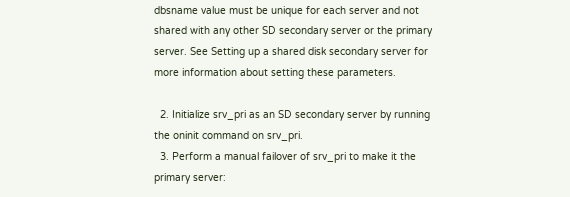dbsname value must be unique for each server and not shared with any other SD secondary server or the primary server. See Setting up a shared disk secondary server for more information about setting these parameters.

  2. Initialize srv_pri as an SD secondary server by running the oninit command on srv_pri.
  3. Perform a manual failover of srv_pri to make it the primary server: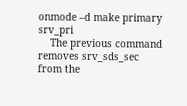onmode –d make primary srv_pri
    The previous command removes srv_sds_sec from the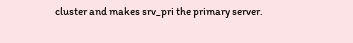cluster and makes srv_pri the primary server.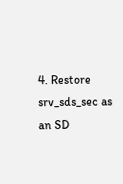4. Restore srv_sds_sec as an SD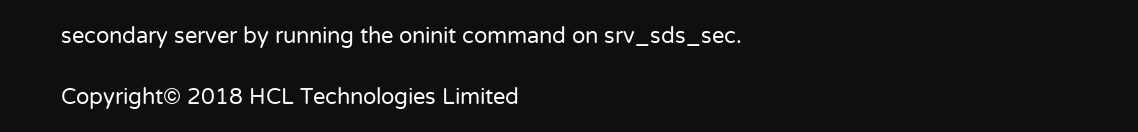secondary server by running the oninit command on srv_sds_sec.

Copyright© 2018 HCL Technologies Limited